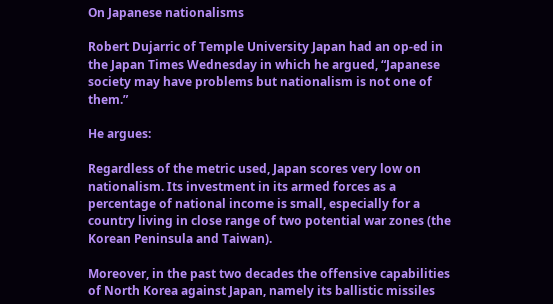On Japanese nationalisms

Robert Dujarric of Temple University Japan had an op-ed in the Japan Times Wednesday in which he argued, “Japanese society may have problems but nationalism is not one of them.”

He argues:

Regardless of the metric used, Japan scores very low on nationalism. Its investment in its armed forces as a percentage of national income is small, especially for a country living in close range of two potential war zones (the Korean Peninsula and Taiwan).

Moreover, in the past two decades the offensive capabilities of North Korea against Japan, namely its ballistic missiles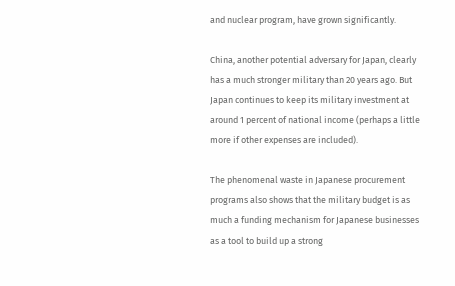and nuclear program, have grown significantly.

China, another potential adversary for Japan, clearly has a much stronger military than 20 years ago. But Japan continues to keep its military investment at around 1 percent of national income (perhaps a little more if other expenses are included).

The phenomenal waste in Japanese procurement programs also shows that the military budget is as much a funding mechanism for Japanese businesses as a tool to build up a strong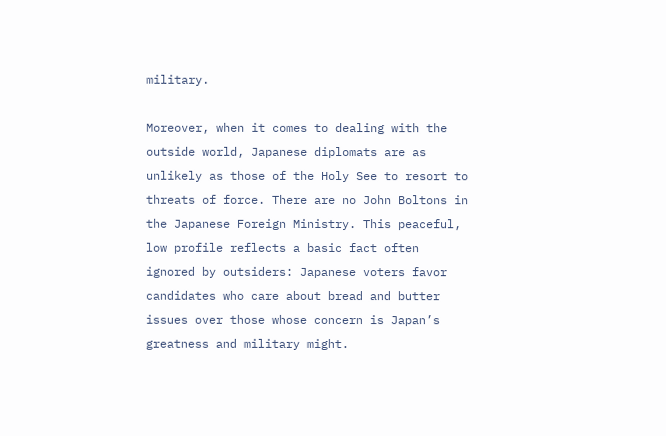military.

Moreover, when it comes to dealing with the outside world, Japanese diplomats are as unlikely as those of the Holy See to resort to threats of force. There are no John Boltons in the Japanese Foreign Ministry. This peaceful, low profile reflects a basic fact often ignored by outsiders: Japanese voters favor candidates who care about bread and butter issues over those whose concern is Japan’s greatness and military might.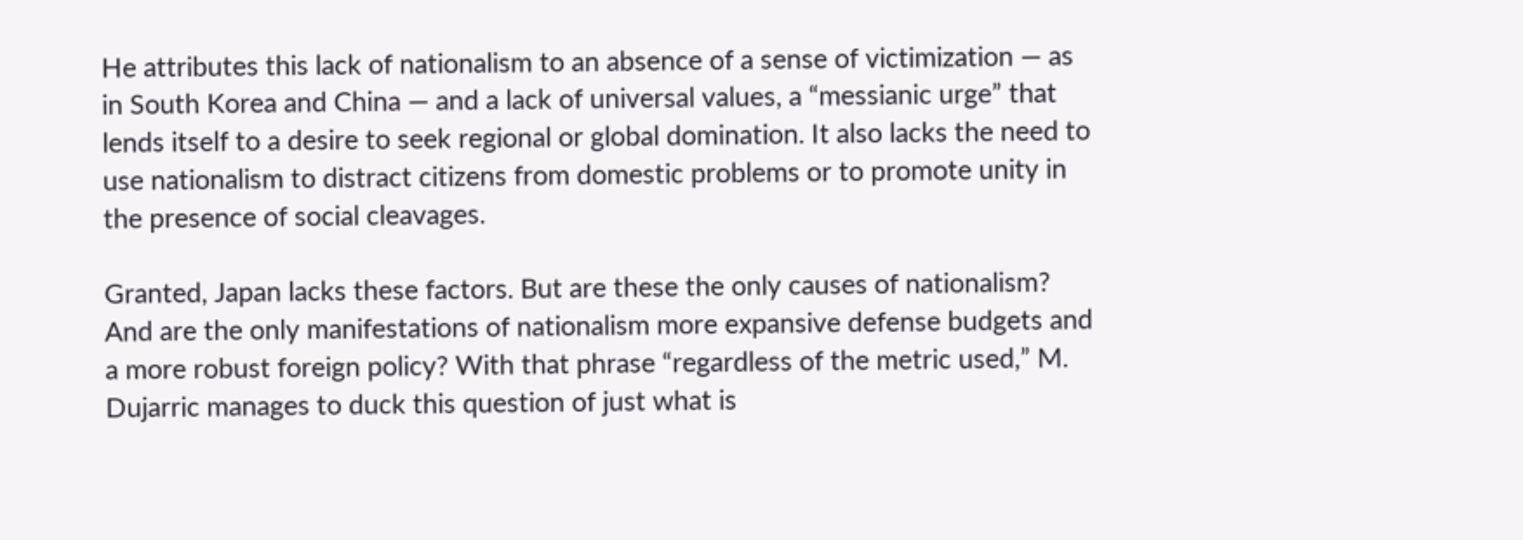He attributes this lack of nationalism to an absence of a sense of victimization — as in South Korea and China — and a lack of universal values, a “messianic urge” that lends itself to a desire to seek regional or global domination. It also lacks the need to use nationalism to distract citizens from domestic problems or to promote unity in the presence of social cleavages.

Granted, Japan lacks these factors. But are these the only causes of nationalism? And are the only manifestations of nationalism more expansive defense budgets and a more robust foreign policy? With that phrase “regardless of the metric used,” M. Dujarric manages to duck this question of just what is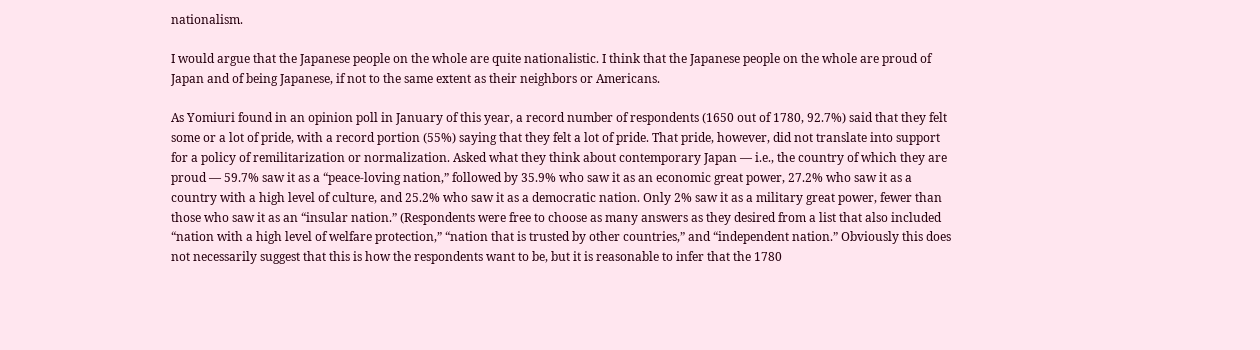nationalism.

I would argue that the Japanese people on the whole are quite nationalistic. I think that the Japanese people on the whole are proud of Japan and of being Japanese, if not to the same extent as their neighbors or Americans.

As Yomiuri found in an opinion poll in January of this year, a record number of respondents (1650 out of 1780, 92.7%) said that they felt some or a lot of pride, with a record portion (55%) saying that they felt a lot of pride. That pride, however, did not translate into support for a policy of remilitarization or normalization. Asked what they think about contemporary Japan — i.e., the country of which they are proud — 59.7% saw it as a “peace-loving nation,” followed by 35.9% who saw it as an economic great power, 27.2% who saw it as a country with a high level of culture, and 25.2% who saw it as a democratic nation. Only 2% saw it as a military great power, fewer than those who saw it as an “insular nation.” (Respondents were free to choose as many answers as they desired from a list that also included “nation with a high level of welfare protection,” “nation that is trusted by other countries,” and “independent nation.” Obviously this does not necessarily suggest that this is how the respondents want to be, but it is reasonable to infer that the 1780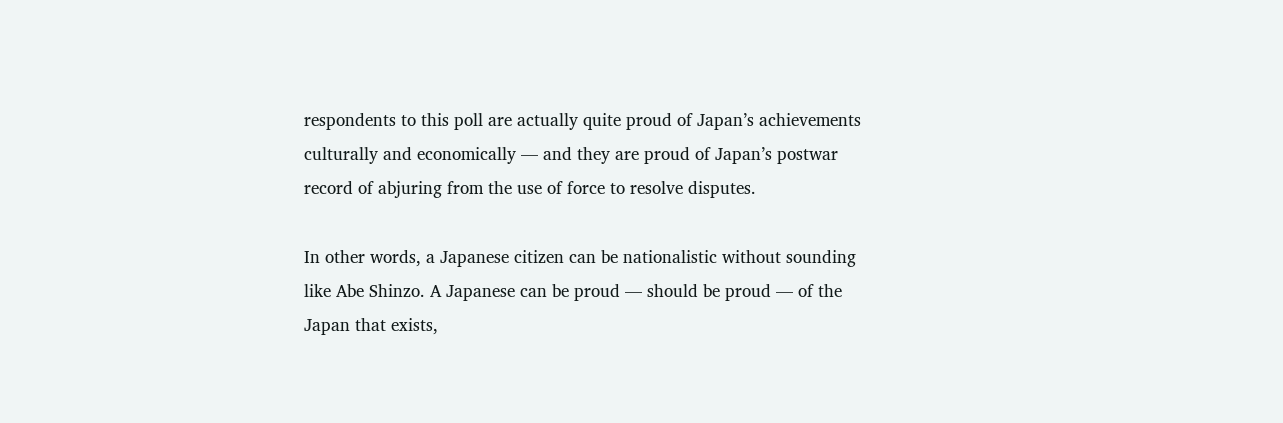respondents to this poll are actually quite proud of Japan’s achievements culturally and economically — and they are proud of Japan’s postwar record of abjuring from the use of force to resolve disputes.

In other words, a Japanese citizen can be nationalistic without sounding like Abe Shinzo. A Japanese can be proud — should be proud — of the Japan that exists,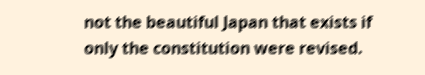not the beautiful Japan that exists if only the constitution were revised.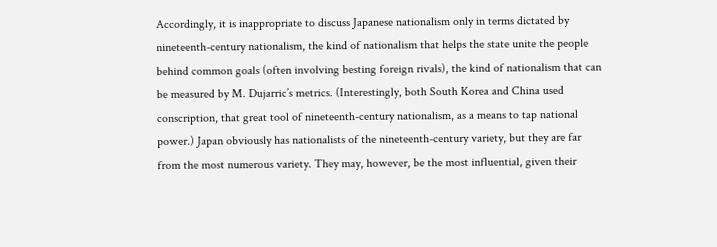Accordingly, it is inappropriate to discuss Japanese nationalism only in terms dictated by nineteenth-century nationalism, the kind of nationalism that helps the state unite the people behind common goals (often involving besting foreign rivals), the kind of nationalism that can be measured by M. Dujarric’s metrics. (Interestingly, both South Korea and China used conscription, that great tool of nineteenth-century nationalism, as a means to tap national power.) Japan obviously has nationalists of the nineteenth-century variety, but they are far from the most numerous variety. They may, however, be the most influential, given their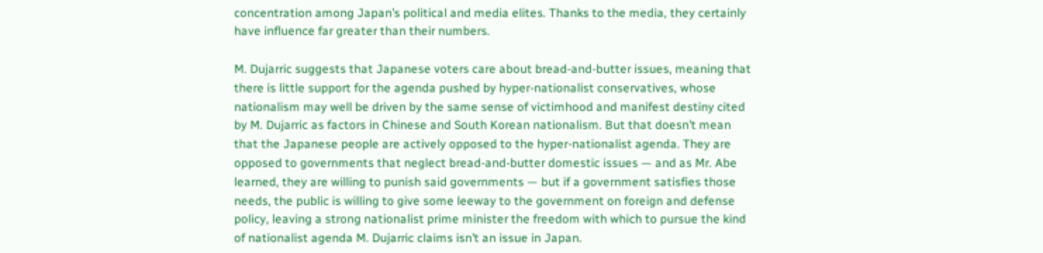concentration among Japan’s political and media elites. Thanks to the media, they certainly have influence far greater than their numbers.

M. Dujarric suggests that Japanese voters care about bread-and-butter issues, meaning that there is little support for the agenda pushed by hyper-nationalist conservatives, whose nationalism may well be driven by the same sense of victimhood and manifest destiny cited by M. Dujarric as factors in Chinese and South Korean nationalism. But that doesn’t mean that the Japanese people are actively opposed to the hyper-nationalist agenda. They are opposed to governments that neglect bread-and-butter domestic issues — and as Mr. Abe learned, they are willing to punish said governments — but if a government satisfies those needs, the public is willing to give some leeway to the government on foreign and defense policy, leaving a strong nationalist prime minister the freedom with which to pursue the kind of nationalist agenda M. Dujarric claims isn’t an issue in Japan.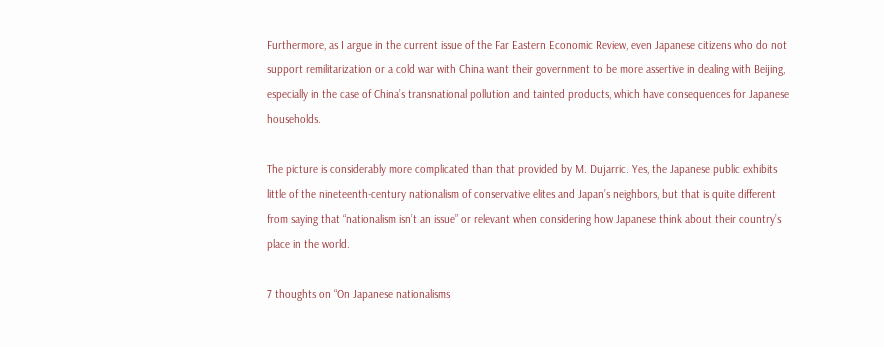Furthermore, as I argue in the current issue of the Far Eastern Economic Review, even Japanese citizens who do not support remilitarization or a cold war with China want their government to be more assertive in dealing with Beijing, especially in the case of China’s transnational pollution and tainted products, which have consequences for Japanese households.

The picture is considerably more complicated than that provided by M. Dujarric. Yes, the Japanese public exhibits little of the nineteenth-century nationalism of conservative elites and Japan’s neighbors, but that is quite different from saying that “nationalism isn’t an issue” or relevant when considering how Japanese think about their country’s place in the world.

7 thoughts on “On Japanese nationalisms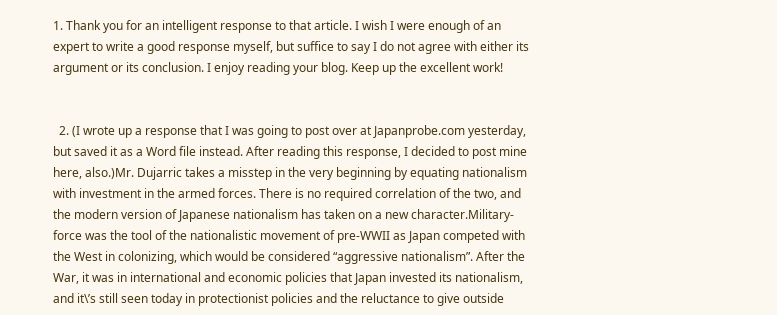1. Thank you for an intelligent response to that article. I wish I were enough of an expert to write a good response myself, but suffice to say I do not agree with either its argument or its conclusion. I enjoy reading your blog. Keep up the excellent work!


  2. (I wrote up a response that I was going to post over at Japanprobe.com yesterday, but saved it as a Word file instead. After reading this response, I decided to post mine here, also.)Mr. Dujarric takes a misstep in the very beginning by equating nationalism with investment in the armed forces. There is no required correlation of the two, and the modern version of Japanese nationalism has taken on a new character.Military-force was the tool of the nationalistic movement of pre-WWII as Japan competed with the West in colonizing, which would be considered “aggressive nationalism”. After the War, it was in international and economic policies that Japan invested its nationalism, and it\’s still seen today in protectionist policies and the reluctance to give outside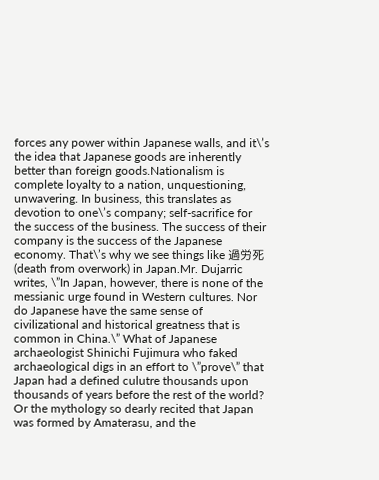forces any power within Japanese walls, and it\’s the idea that Japanese goods are inherently better than foreign goods.Nationalism is complete loyalty to a nation, unquestioning, unwavering. In business, this translates as devotion to one\’s company; self-sacrifice for the success of the business. The success of their company is the success of the Japanese economy. That\’s why we see things like 過労死 (death from overwork) in Japan.Mr. Dujarric writes, \”In Japan, however, there is none of the messianic urge found in Western cultures. Nor do Japanese have the same sense of civilizational and historical greatness that is common in China.\” What of Japanese archaeologist Shinichi Fujimura who faked archaeological digs in an effort to \”prove\” that Japan had a defined culutre thousands upon thousands of years before the rest of the world? Or the mythology so dearly recited that Japan was formed by Amaterasu, and the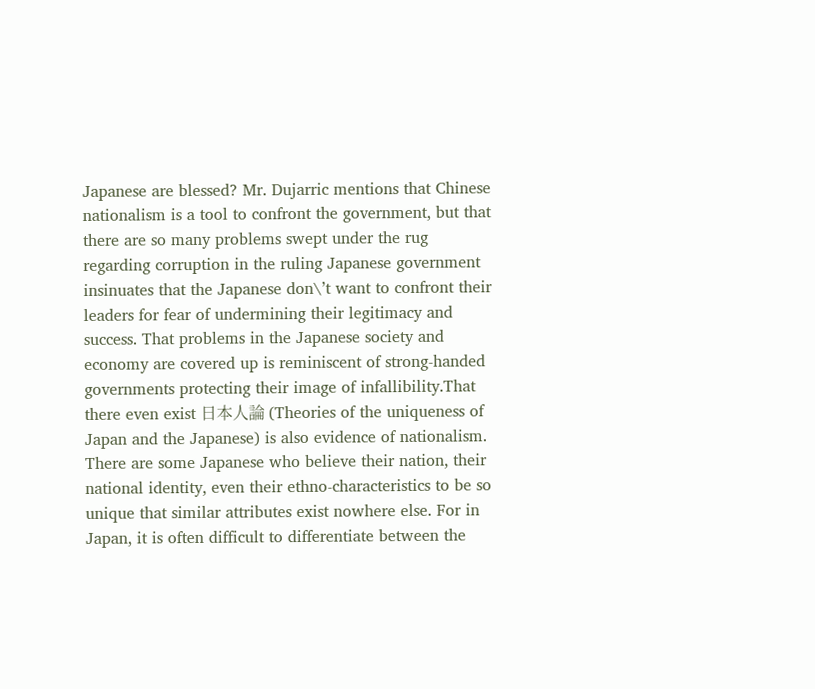Japanese are blessed? Mr. Dujarric mentions that Chinese nationalism is a tool to confront the government, but that there are so many problems swept under the rug regarding corruption in the ruling Japanese government insinuates that the Japanese don\’t want to confront their leaders for fear of undermining their legitimacy and success. That problems in the Japanese society and economy are covered up is reminiscent of strong-handed governments protecting their image of infallibility.That there even exist 日本人論 (Theories of the uniqueness of Japan and the Japanese) is also evidence of nationalism. There are some Japanese who believe their nation, their national identity, even their ethno-characteristics to be so unique that similar attributes exist nowhere else. For in Japan, it is often difficult to differentiate between the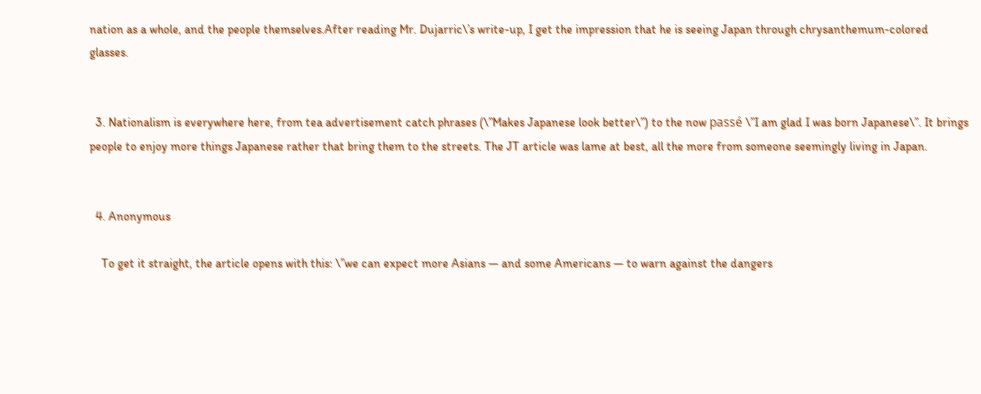nation as a whole, and the people themselves.After reading Mr. Dujarric\’s write-up, I get the impression that he is seeing Japan through chrysanthemum-colored glasses.


  3. Nationalism is everywhere here, from tea advertisement catch phrases (\”Makes Japanese look better\”) to the now passé \”I am glad I was born Japanese\”. It brings people to enjoy more things Japanese rather that bring them to the streets. The JT article was lame at best, all the more from someone seemingly living in Japan.


  4. Anonymous

    To get it straight, the article opens with this: \”we can expect more Asians — and some Americans — to warn against the dangers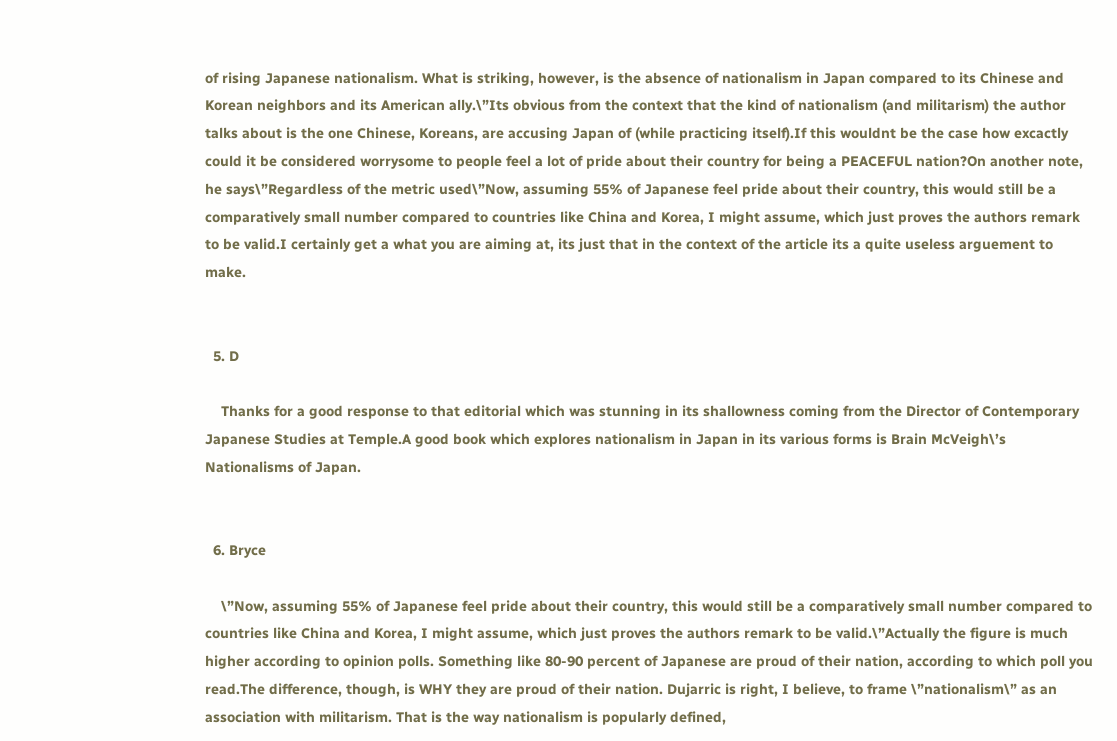of rising Japanese nationalism. What is striking, however, is the absence of nationalism in Japan compared to its Chinese and Korean neighbors and its American ally.\”Its obvious from the context that the kind of nationalism (and militarism) the author talks about is the one Chinese, Koreans, are accusing Japan of (while practicing itself).If this wouldnt be the case how excactly could it be considered worrysome to people feel a lot of pride about their country for being a PEACEFUL nation?On another note, he says\”Regardless of the metric used\”Now, assuming 55% of Japanese feel pride about their country, this would still be a comparatively small number compared to countries like China and Korea, I might assume, which just proves the authors remark to be valid.I certainly get a what you are aiming at, its just that in the context of the article its a quite useless arguement to make.


  5. D

    Thanks for a good response to that editorial which was stunning in its shallowness coming from the Director of Contemporary Japanese Studies at Temple.A good book which explores nationalism in Japan in its various forms is Brain McVeigh\’s Nationalisms of Japan.


  6. Bryce

    \”Now, assuming 55% of Japanese feel pride about their country, this would still be a comparatively small number compared to countries like China and Korea, I might assume, which just proves the authors remark to be valid.\”Actually the figure is much higher according to opinion polls. Something like 80-90 percent of Japanese are proud of their nation, according to which poll you read.The difference, though, is WHY they are proud of their nation. Dujarric is right, I believe, to frame \”nationalism\” as an association with militarism. That is the way nationalism is popularly defined,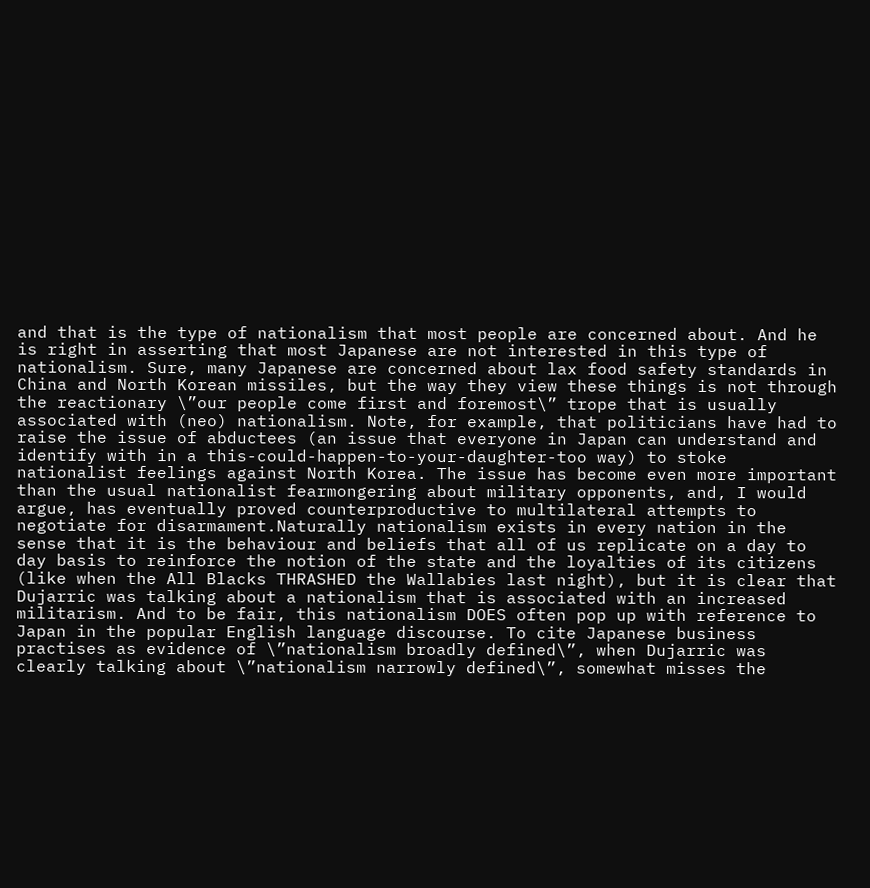and that is the type of nationalism that most people are concerned about. And he is right in asserting that most Japanese are not interested in this type of nationalism. Sure, many Japanese are concerned about lax food safety standards in China and North Korean missiles, but the way they view these things is not through the reactionary \”our people come first and foremost\” trope that is usually associated with (neo) nationalism. Note, for example, that politicians have had to raise the issue of abductees (an issue that everyone in Japan can understand and identify with in a this-could-happen-to-your-daughter-too way) to stoke nationalist feelings against North Korea. The issue has become even more important than the usual nationalist fearmongering about military opponents, and, I would argue, has eventually proved counterproductive to multilateral attempts to negotiate for disarmament.Naturally nationalism exists in every nation in the sense that it is the behaviour and beliefs that all of us replicate on a day to day basis to reinforce the notion of the state and the loyalties of its citizens (like when the All Blacks THRASHED the Wallabies last night), but it is clear that Dujarric was talking about a nationalism that is associated with an increased militarism. And to be fair, this nationalism DOES often pop up with reference to Japan in the popular English language discourse. To cite Japanese business practises as evidence of \”nationalism broadly defined\”, when Dujarric was clearly talking about \”nationalism narrowly defined\”, somewhat misses the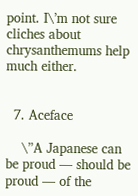point. I\’m not sure cliches about chrysanthemums help much either.


  7. Aceface

    \”A Japanese can be proud — should be proud — of the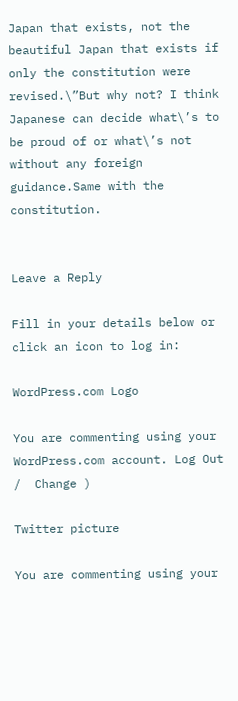Japan that exists, not the beautiful Japan that exists if only the constitution were revised.\”But why not? I think Japanese can decide what\’s to be proud of or what\’s not without any foreign guidance.Same with the constitution.


Leave a Reply

Fill in your details below or click an icon to log in:

WordPress.com Logo

You are commenting using your WordPress.com account. Log Out /  Change )

Twitter picture

You are commenting using your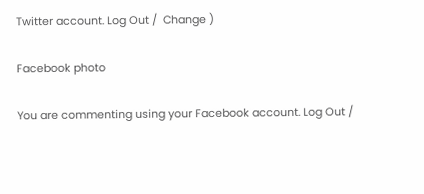Twitter account. Log Out /  Change )

Facebook photo

You are commenting using your Facebook account. Log Out /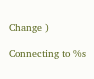Change )

Connecting to %s